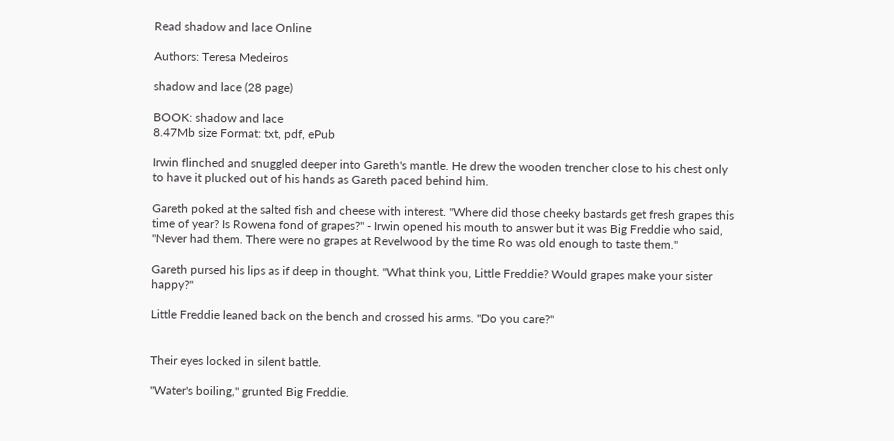Read shadow and lace Online

Authors: Teresa Medeiros

shadow and lace (28 page)

BOOK: shadow and lace
8.47Mb size Format: txt, pdf, ePub

Irwin flinched and snuggled deeper into Gareth's mantle. He drew the wooden trencher close to his chest only to have it plucked out of his hands as Gareth paced behind him.

Gareth poked at the salted fish and cheese with interest. "Where did those cheeky bastards get fresh grapes this time of year? Is Rowena fond of grapes?" - Irwin opened his mouth to answer but it was Big Freddie who said, "Never had them. There were no grapes at Revelwood by the time Ro was old enough to taste them."

Gareth pursed his lips as if deep in thought. "What think you, Little Freddie? Would grapes make your sister happy?"

Little Freddie leaned back on the bench and crossed his arms. "Do you care?"


Their eyes locked in silent battle.

"Water's boiling," grunted Big Freddie.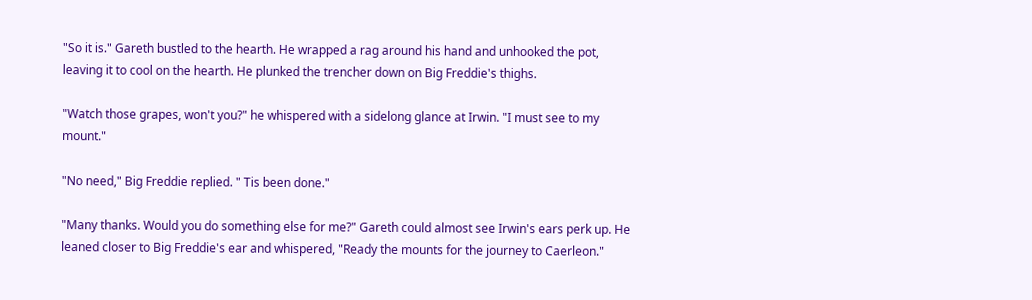"So it is." Gareth bustled to the hearth. He wrapped a rag around his hand and unhooked the pot, leaving it to cool on the hearth. He plunked the trencher down on Big Freddie's thighs.

"Watch those grapes, won't you?" he whispered with a sidelong glance at Irwin. "I must see to my mount."

"No need," Big Freddie replied. " Tis been done."

"Many thanks. Would you do something else for me?" Gareth could almost see Irwin's ears perk up. He leaned closer to Big Freddie's ear and whispered, "Ready the mounts for the journey to Caerleon."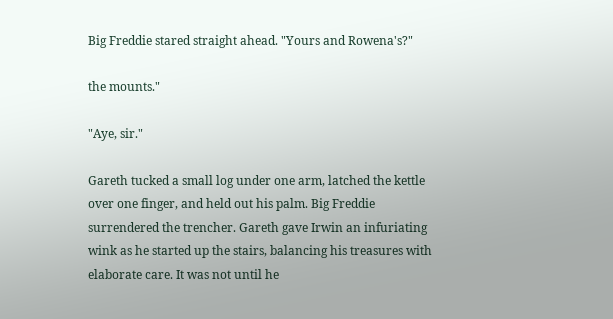Big Freddie stared straight ahead. "Yours and Rowena's?"

the mounts."

"Aye, sir."

Gareth tucked a small log under one arm, latched the kettle over one finger, and held out his palm. Big Freddie surrendered the trencher. Gareth gave Irwin an infuriating wink as he started up the stairs, balancing his treasures with elaborate care. It was not until he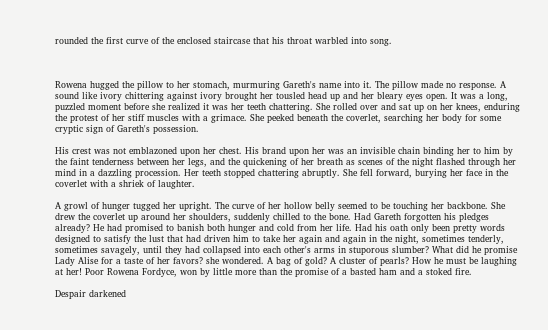rounded the first curve of the enclosed staircase that his throat warbled into song.



Rowena hugged the pillow to her stomach, murmuring Gareth's name into it. The pillow made no response. A sound like ivory chittering against ivory brought her tousled head up and her bleary eyes open. It was a long, puzzled moment before she realized it was her teeth chattering. She rolled over and sat up on her knees, enduring the protest of her stiff muscles with a grimace. She peeked beneath the coverlet, searching her body for some cryptic sign of Gareth's possession.

His crest was not emblazoned upon her chest. His brand upon her was an invisible chain binding her to him by the faint tenderness between her legs, and the quickening of her breath as scenes of the night flashed through her mind in a dazzling procession. Her teeth stopped chattering abruptly. She fell forward, burying her face in the coverlet with a shriek of laughter.

A growl of hunger tugged her upright. The curve of her hollow belly seemed to be touching her backbone. She drew the coverlet up around her shoulders, suddenly chilled to the bone. Had Gareth forgotten his pledges already? He had promised to banish both hunger and cold from her life. Had his oath only been pretty words designed to satisfy the lust that had driven him to take her again and again in the night, sometimes tenderly, sometimes savagely, until they had collapsed into each other's arms in stuporous slumber? What did he promise Lady Alise for a taste of her favors? she wondered. A bag of gold? A cluster of pearls? How he must be laughing at her! Poor Rowena Fordyce, won by little more than the promise of a basted ham and a stoked fire.

Despair darkened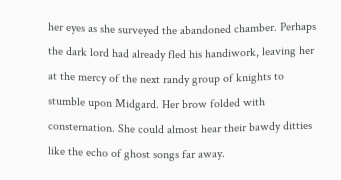her eyes as she surveyed the abandoned chamber. Perhaps the dark lord had already fled his handiwork, leaving her at the mercy of the next randy group of knights to stumble upon Midgard. Her brow folded with consternation. She could almost hear their bawdy ditties like the echo of ghost songs far away.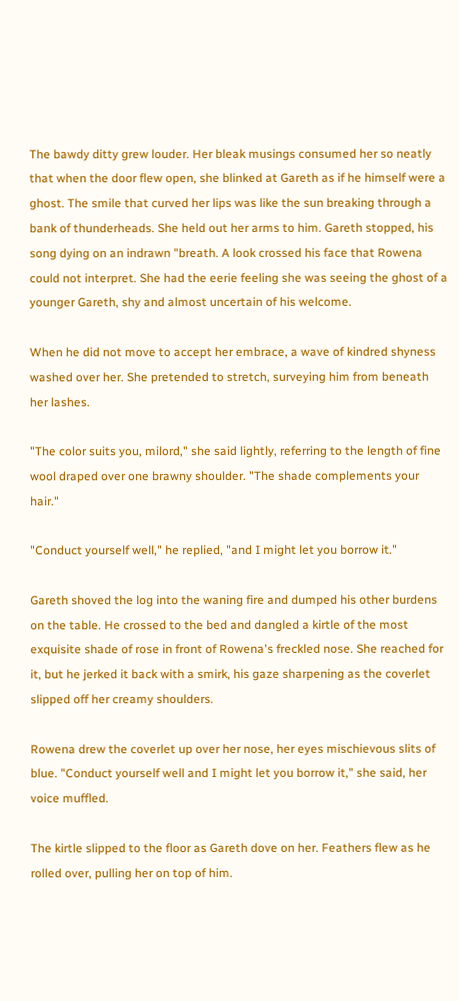The bawdy ditty grew louder. Her bleak musings consumed her so neatly that when the door flew open, she blinked at Gareth as if he himself were a ghost. The smile that curved her lips was like the sun breaking through a bank of thunderheads. She held out her arms to him. Gareth stopped, his song dying on an indrawn "breath. A look crossed his face that Rowena could not interpret. She had the eerie feeling she was seeing the ghost of a younger Gareth, shy and almost uncertain of his welcome.

When he did not move to accept her embrace, a wave of kindred shyness washed over her. She pretended to stretch, surveying him from beneath her lashes.

"The color suits you, milord," she said lightly, referring to the length of fine wool draped over one brawny shoulder. "The shade complements your hair."

"Conduct yourself well," he replied, "and I might let you borrow it."

Gareth shoved the log into the waning fire and dumped his other burdens on the table. He crossed to the bed and dangled a kirtle of the most exquisite shade of rose in front of Rowena's freckled nose. She reached for it, but he jerked it back with a smirk, his gaze sharpening as the coverlet slipped off her creamy shoulders.

Rowena drew the coverlet up over her nose, her eyes mischievous slits of blue. "Conduct yourself well and I might let you borrow it," she said, her voice muffled.

The kirtle slipped to the floor as Gareth dove on her. Feathers flew as he rolled over, pulling her on top of him.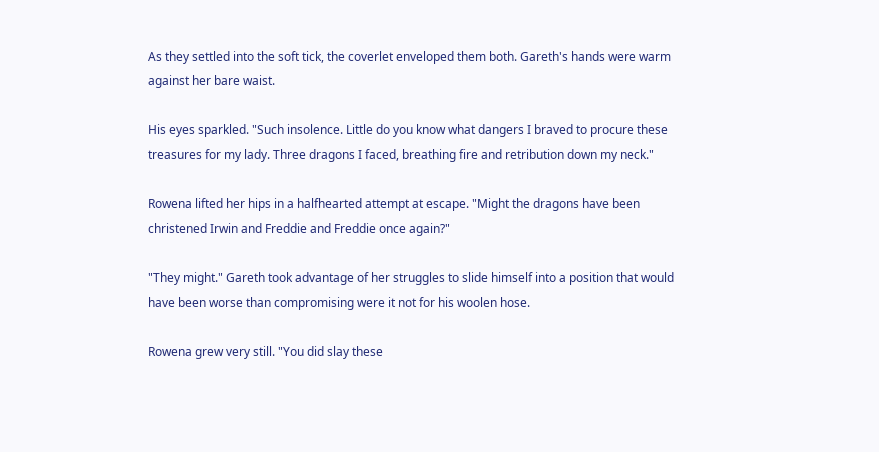As they settled into the soft tick, the coverlet enveloped them both. Gareth's hands were warm against her bare waist.

His eyes sparkled. "Such insolence. Little do you know what dangers I braved to procure these treasures for my lady. Three dragons I faced, breathing fire and retribution down my neck."

Rowena lifted her hips in a halfhearted attempt at escape. "Might the dragons have been christened Irwin and Freddie and Freddie once again?"

"They might." Gareth took advantage of her struggles to slide himself into a position that would have been worse than compromising were it not for his woolen hose.

Rowena grew very still. "You did slay these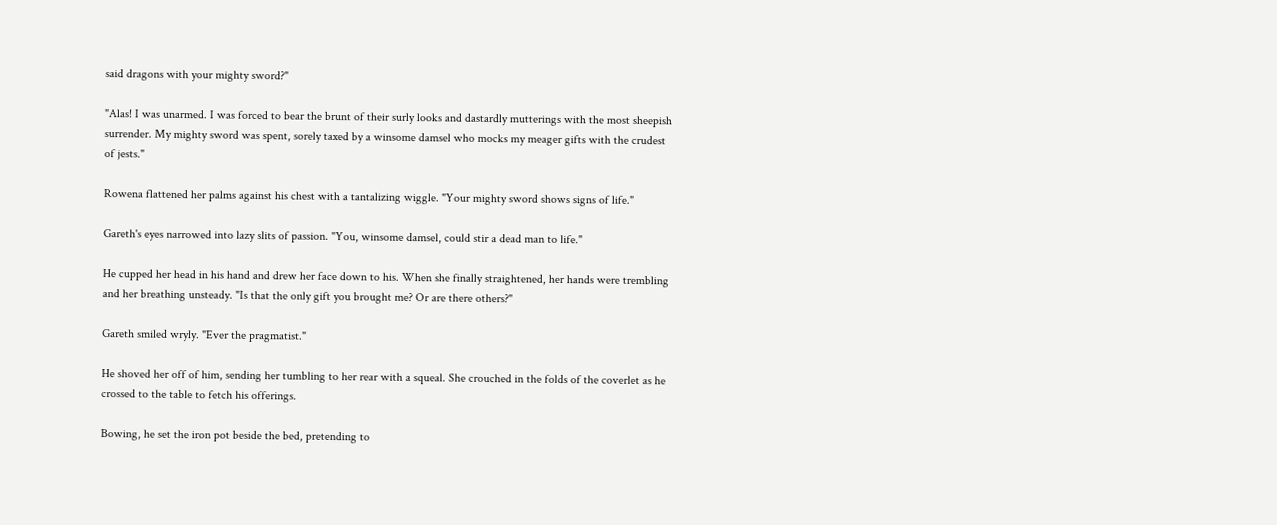said dragons with your mighty sword?"

"Alas! I was unarmed. I was forced to bear the brunt of their surly looks and dastardly mutterings with the most sheepish surrender. My mighty sword was spent, sorely taxed by a winsome damsel who mocks my meager gifts with the crudest of jests."

Rowena flattened her palms against his chest with a tantalizing wiggle. "Your mighty sword shows signs of life."

Gareth's eyes narrowed into lazy slits of passion. "You, winsome damsel, could stir a dead man to life."

He cupped her head in his hand and drew her face down to his. When she finally straightened, her hands were trembling and her breathing unsteady. "Is that the only gift you brought me? Or are there others?"

Gareth smiled wryly. "Ever the pragmatist."

He shoved her off of him, sending her tumbling to her rear with a squeal. She crouched in the folds of the coverlet as he crossed to the table to fetch his offerings.

Bowing, he set the iron pot beside the bed, pretending to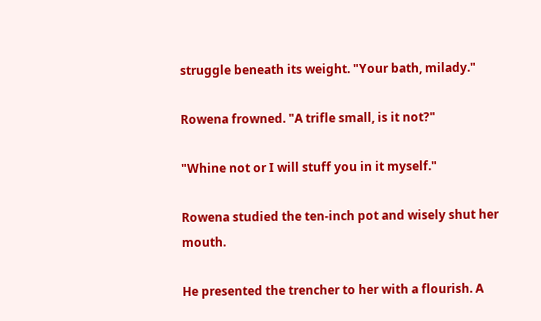struggle beneath its weight. "Your bath, milady."

Rowena frowned. "A trifle small, is it not?"

"Whine not or I will stuff you in it myself."

Rowena studied the ten-inch pot and wisely shut her mouth.

He presented the trencher to her with a flourish. A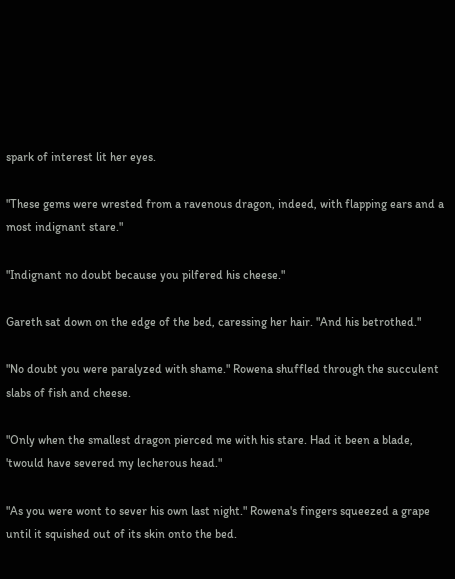spark of interest lit her eyes.

"These gems were wrested from a ravenous dragon, indeed, with flapping ears and a most indignant stare."

"Indignant no doubt because you pilfered his cheese."

Gareth sat down on the edge of the bed, caressing her hair. "And his betrothed."

"No doubt you were paralyzed with shame." Rowena shuffled through the succulent slabs of fish and cheese.

"Only when the smallest dragon pierced me with his stare. Had it been a blade, 'twould have severed my lecherous head."

"As you were wont to sever his own last night." Rowena's fingers squeezed a grape until it squished out of its skin onto the bed.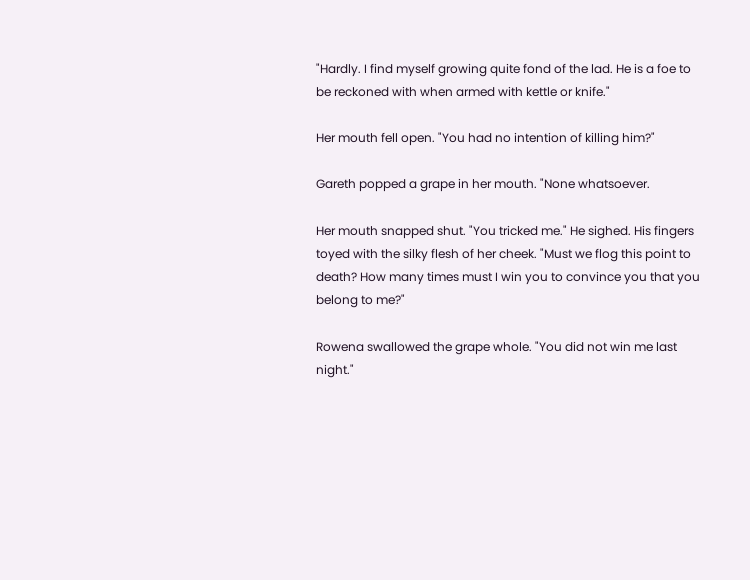"Hardly. I find myself growing quite fond of the lad. He is a foe to be reckoned with when armed with kettle or knife."

Her mouth fell open. "You had no intention of killing him?"

Gareth popped a grape in her mouth. "None whatsoever.

Her mouth snapped shut. "You tricked me." He sighed. His fingers toyed with the silky flesh of her cheek. "Must we flog this point to death? How many times must I win you to convince you that you belong to me?"

Rowena swallowed the grape whole. "You did not win me last night."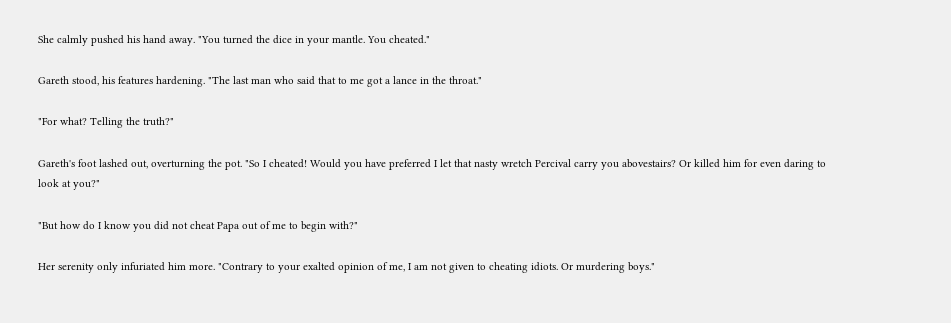She calmly pushed his hand away. "You turned the dice in your mantle. You cheated."

Gareth stood, his features hardening. "The last man who said that to me got a lance in the throat."

"For what? Telling the truth?"

Gareth's foot lashed out, overturning the pot. "So I cheated! Would you have preferred I let that nasty wretch Percival carry you abovestairs? Or killed him for even daring to look at you?"

"But how do I know you did not cheat Papa out of me to begin with?"

Her serenity only infuriated him more. "Contrary to your exalted opinion of me, I am not given to cheating idiots. Or murdering boys."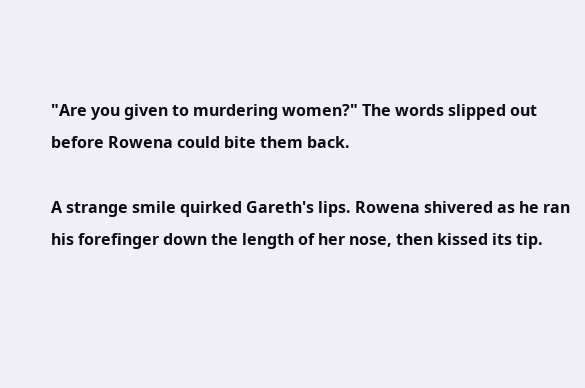"Are you given to murdering women?" The words slipped out before Rowena could bite them back.

A strange smile quirked Gareth's lips. Rowena shivered as he ran his forefinger down the length of her nose, then kissed its tip.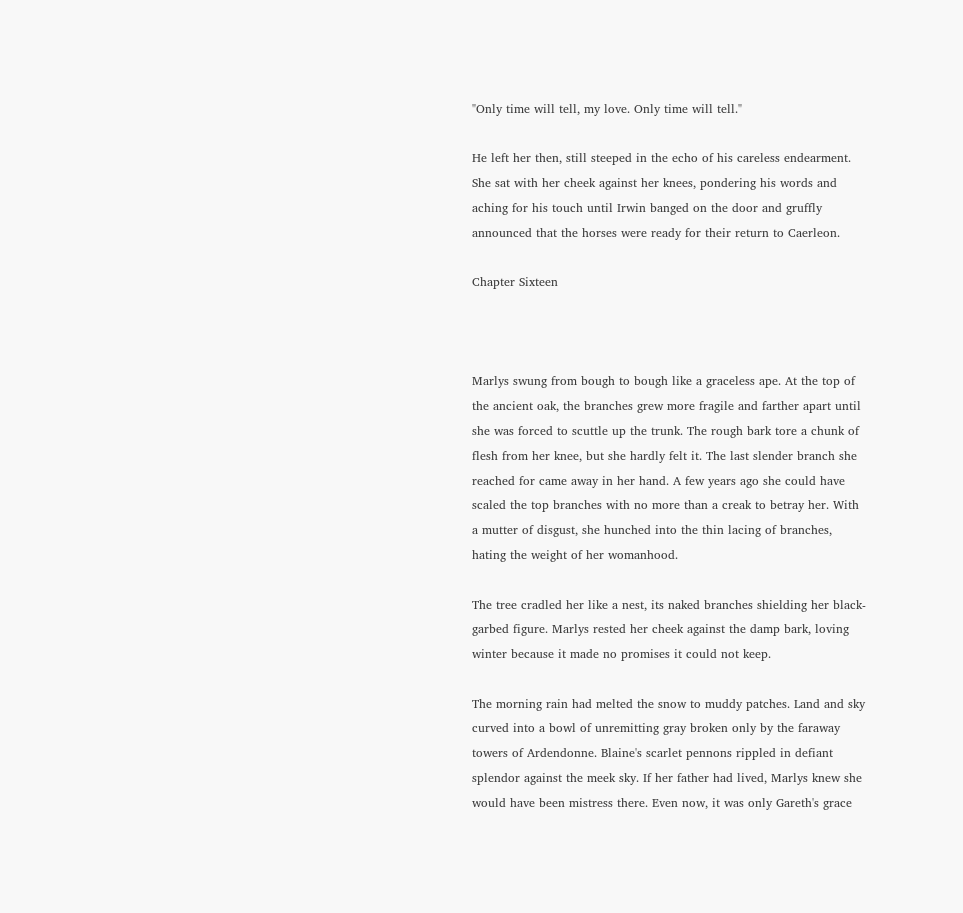"Only time will tell, my love. Only time will tell."

He left her then, still steeped in the echo of his careless endearment. She sat with her cheek against her knees, pondering his words and aching for his touch until Irwin banged on the door and gruffly announced that the horses were ready for their return to Caerleon.

Chapter Sixteen



Marlys swung from bough to bough like a graceless ape. At the top of the ancient oak, the branches grew more fragile and farther apart until she was forced to scuttle up the trunk. The rough bark tore a chunk of flesh from her knee, but she hardly felt it. The last slender branch she reached for came away in her hand. A few years ago she could have scaled the top branches with no more than a creak to betray her. With a mutter of disgust, she hunched into the thin lacing of branches, hating the weight of her womanhood.

The tree cradled her like a nest, its naked branches shielding her black-garbed figure. Marlys rested her cheek against the damp bark, loving winter because it made no promises it could not keep.

The morning rain had melted the snow to muddy patches. Land and sky curved into a bowl of unremitting gray broken only by the faraway towers of Ardendonne. Blaine's scarlet pennons rippled in defiant splendor against the meek sky. If her father had lived, Marlys knew she would have been mistress there. Even now, it was only Gareth's grace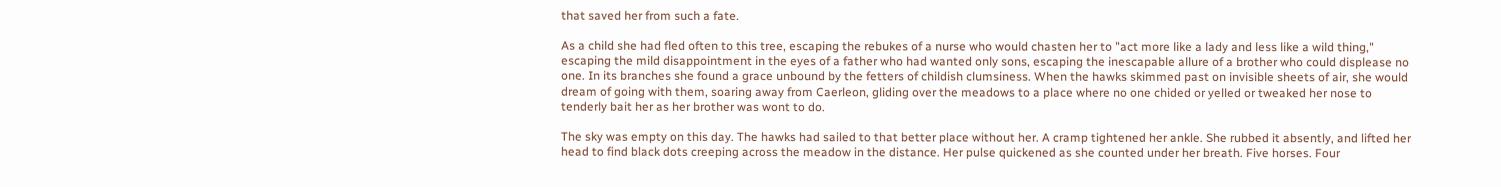that saved her from such a fate.

As a child she had fled often to this tree, escaping the rebukes of a nurse who would chasten her to "act more like a lady and less like a wild thing," escaping the mild disappointment in the eyes of a father who had wanted only sons, escaping the inescapable allure of a brother who could displease no one. In its branches she found a grace unbound by the fetters of childish clumsiness. When the hawks skimmed past on invisible sheets of air, she would dream of going with them, soaring away from Caerleon, gliding over the meadows to a place where no one chided or yelled or tweaked her nose to tenderly bait her as her brother was wont to do.

The sky was empty on this day. The hawks had sailed to that better place without her. A cramp tightened her ankle. She rubbed it absently, and lifted her head to find black dots creeping across the meadow in the distance. Her pulse quickened as she counted under her breath. Five horses. Four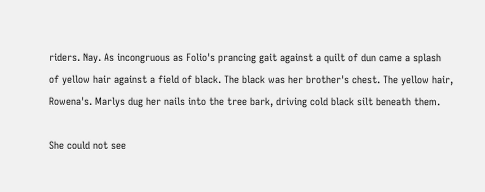riders. Nay. As incongruous as Folio's prancing gait against a quilt of dun came a splash of yellow hair against a field of black. The black was her brother's chest. The yellow hair, Rowena's. Marlys dug her nails into the tree bark, driving cold black silt beneath them.

She could not see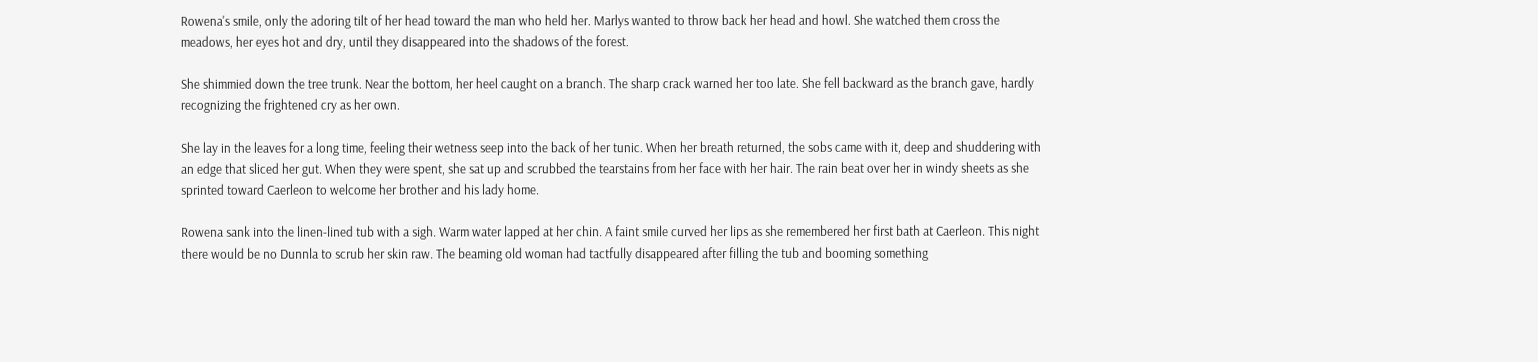Rowena's smile, only the adoring tilt of her head toward the man who held her. Marlys wanted to throw back her head and howl. She watched them cross the meadows, her eyes hot and dry, until they disappeared into the shadows of the forest.

She shimmied down the tree trunk. Near the bottom, her heel caught on a branch. The sharp crack warned her too late. She fell backward as the branch gave, hardly recognizing the frightened cry as her own.

She lay in the leaves for a long time, feeling their wetness seep into the back of her tunic. When her breath returned, the sobs came with it, deep and shuddering with an edge that sliced her gut. When they were spent, she sat up and scrubbed the tearstains from her face with her hair. The rain beat over her in windy sheets as she sprinted toward Caerleon to welcome her brother and his lady home.

Rowena sank into the linen-lined tub with a sigh. Warm water lapped at her chin. A faint smile curved her lips as she remembered her first bath at Caerleon. This night there would be no Dunnla to scrub her skin raw. The beaming old woman had tactfully disappeared after filling the tub and booming something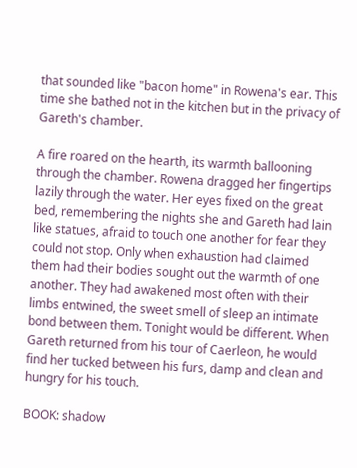that sounded like "bacon home" in Rowena's ear. This time she bathed not in the kitchen but in the privacy of Gareth's chamber.

A fire roared on the hearth, its warmth ballooning through the chamber. Rowena dragged her fingertips lazily through the water. Her eyes fixed on the great bed, remembering the nights she and Gareth had lain like statues, afraid to touch one another for fear they could not stop. Only when exhaustion had claimed them had their bodies sought out the warmth of one another. They had awakened most often with their limbs entwined, the sweet smell of sleep an intimate bond between them. Tonight would be different. When Gareth returned from his tour of Caerleon, he would find her tucked between his furs, damp and clean and hungry for his touch.

BOOK: shadow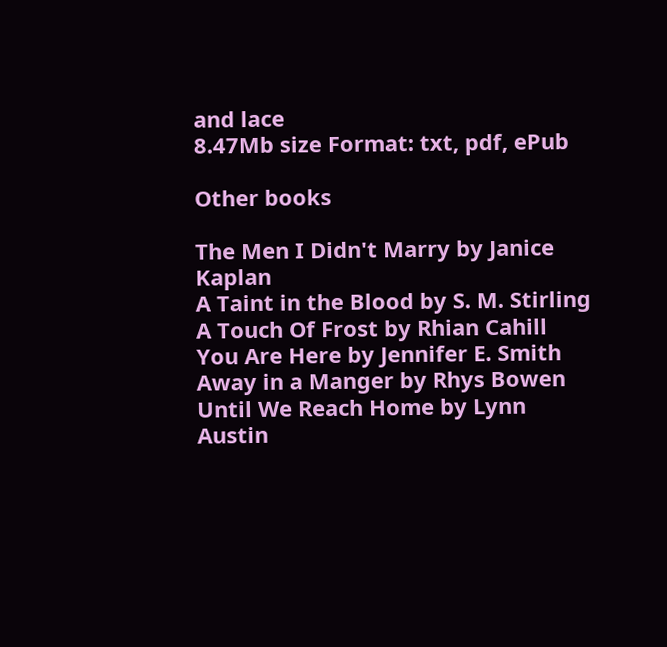and lace
8.47Mb size Format: txt, pdf, ePub

Other books

The Men I Didn't Marry by Janice Kaplan
A Taint in the Blood by S. M. Stirling
A Touch Of Frost by Rhian Cahill
You Are Here by Jennifer E. Smith
Away in a Manger by Rhys Bowen
Until We Reach Home by Lynn Austin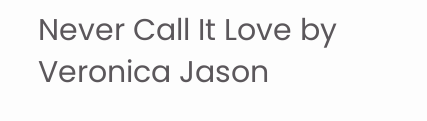Never Call It Love by Veronica Jason